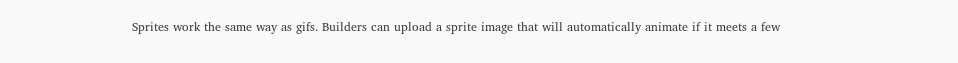Sprites work the same way as gifs. Builders can upload a sprite image that will automatically animate if it meets a few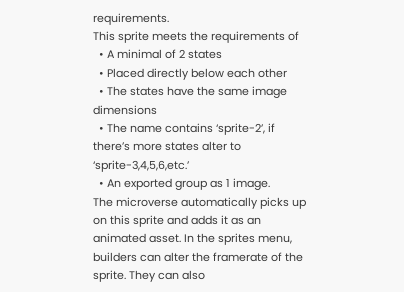requirements.
This sprite meets the requirements of
  • A minimal of 2 states
  • Placed directly below each other
  • The states have the same image dimensions
  • The name contains ‘sprite-2’, if there’s more states alter to ‘sprite-3,4,5,6,etc.’
  • An exported group as 1 image.
The microverse automatically picks up on this sprite and adds it as an animated asset. In the sprites menu, builders can alter the framerate of the sprite. They can also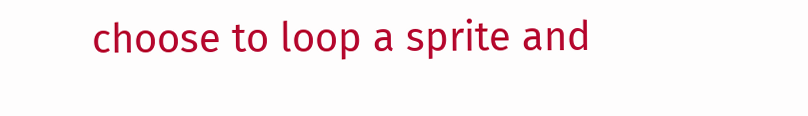choose to loop a sprite and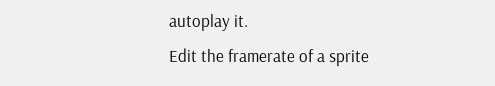autoplay it.
Edit the framerate of a sprite